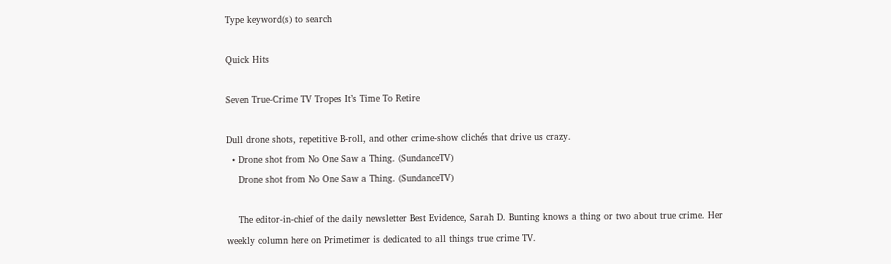Type keyword(s) to search

Quick Hits

Seven True-Crime TV Tropes It’s Time To Retire

Dull drone shots, repetitive B-roll, and other crime-show clichés that drive us crazy.
  • Drone shot from No One Saw a Thing. (SundanceTV)
    Drone shot from No One Saw a Thing. (SundanceTV)

    The editor-in-chief of the daily newsletter Best Evidence, Sarah D. Bunting knows a thing or two about true crime. Her weekly column here on Primetimer is dedicated to all things true crime TV.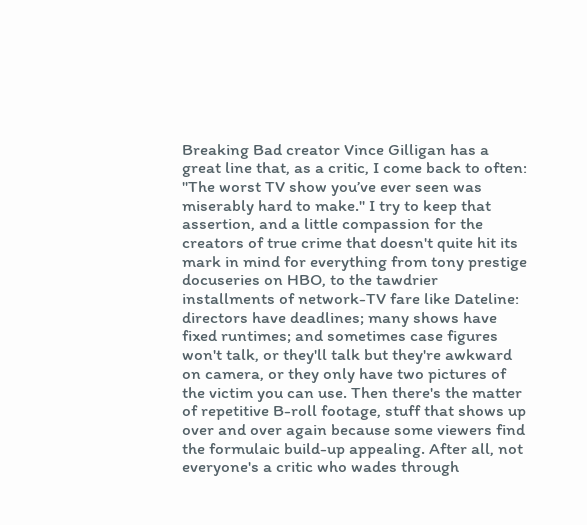Breaking Bad creator Vince Gilligan has a great line that, as a critic, I come back to often: "The worst TV show you’ve ever seen was miserably hard to make." I try to keep that assertion, and a little compassion for the creators of true crime that doesn't quite hit its mark in mind for everything from tony prestige docuseries on HBO, to the tawdrier installments of network-TV fare like Dateline: directors have deadlines; many shows have fixed runtimes; and sometimes case figures won't talk, or they'll talk but they're awkward on camera, or they only have two pictures of the victim you can use. Then there's the matter of repetitive B-roll footage, stuff that shows up over and over again because some viewers find the formulaic build-up appealing. After all, not everyone's a critic who wades through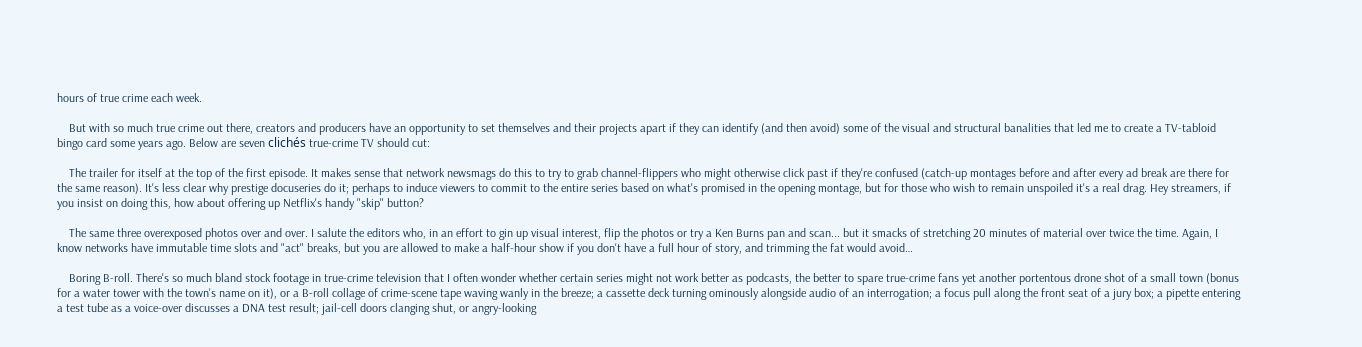hours of true crime each week.

    But with so much true crime out there, creators and producers have an opportunity to set themselves and their projects apart if they can identify (and then avoid) some of the visual and structural banalities that led me to create a TV-tabloid bingo card some years ago. Below are seven clichés true-crime TV should cut:

    The trailer for itself at the top of the first episode. It makes sense that network newsmags do this to try to grab channel-flippers who might otherwise click past if they're confused (catch-up montages before and after every ad break are there for the same reason). It's less clear why prestige docuseries do it; perhaps to induce viewers to commit to the entire series based on what's promised in the opening montage, but for those who wish to remain unspoiled it's a real drag. Hey streamers, if you insist on doing this, how about offering up Netflix's handy "skip" button?

    The same three overexposed photos over and over. I salute the editors who, in an effort to gin up visual interest, flip the photos or try a Ken Burns pan and scan... but it smacks of stretching 20 minutes of material over twice the time. Again, I know networks have immutable time slots and "act" breaks, but you are allowed to make a half-hour show if you don't have a full hour of story, and trimming the fat would avoid…

    Boring B-roll. There's so much bland stock footage in true-crime television that I often wonder whether certain series might not work better as podcasts, the better to spare true-crime fans yet another portentous drone shot of a small town (bonus for a water tower with the town's name on it), or a B-roll collage of crime-scene tape waving wanly in the breeze; a cassette deck turning ominously alongside audio of an interrogation; a focus pull along the front seat of a jury box; a pipette entering a test tube as a voice-over discusses a DNA test result; jail-cell doors clanging shut, or angry-looking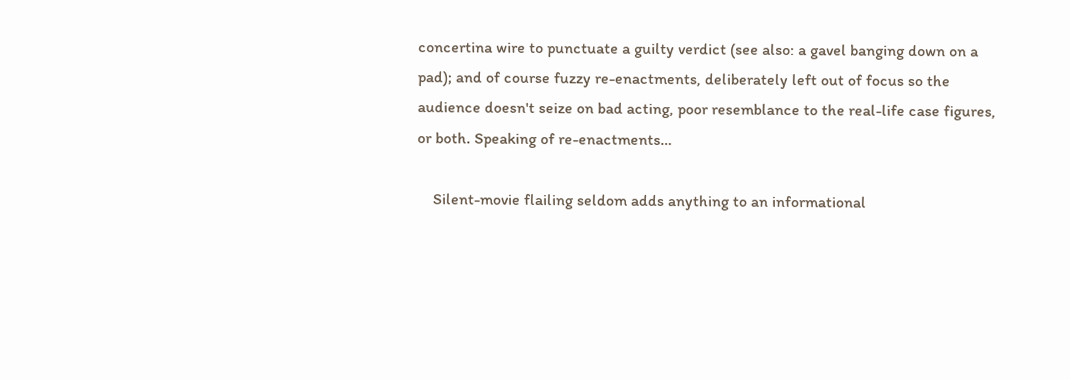concertina wire to punctuate a guilty verdict (see also: a gavel banging down on a pad); and of course fuzzy re-enactments, deliberately left out of focus so the audience doesn't seize on bad acting, poor resemblance to the real-life case figures, or both. Speaking of re-enactments…

    Silent-movie flailing seldom adds anything to an informational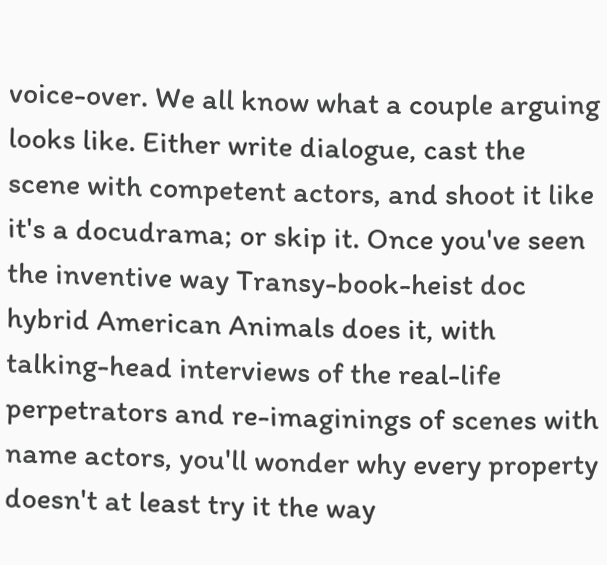voice-over. We all know what a couple arguing looks like. Either write dialogue, cast the scene with competent actors, and shoot it like it's a docudrama; or skip it. Once you've seen the inventive way Transy-book-heist doc hybrid American Animals does it, with talking-head interviews of the real-life perpetrators and re-imaginings of scenes with name actors, you'll wonder why every property doesn't at least try it the way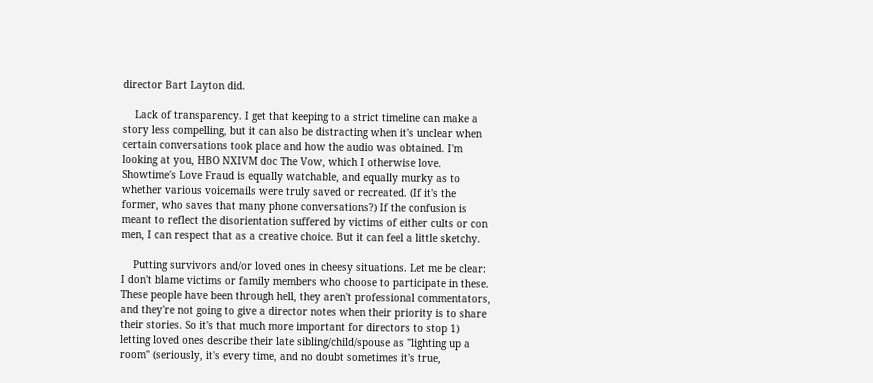director Bart Layton did.

    Lack of transparency. I get that keeping to a strict timeline can make a story less compelling, but it can also be distracting when it's unclear when certain conversations took place and how the audio was obtained. I'm looking at you, HBO NXIVM doc The Vow, which I otherwise love. Showtime's Love Fraud is equally watchable, and equally murky as to whether various voicemails were truly saved or recreated. (If it's the former, who saves that many phone conversations?) If the confusion is meant to reflect the disorientation suffered by victims of either cults or con men, I can respect that as a creative choice. But it can feel a little sketchy.

    Putting survivors and/or loved ones in cheesy situations. Let me be clear: I don't blame victims or family members who choose to participate in these. These people have been through hell, they aren't professional commentators, and they're not going to give a director notes when their priority is to share their stories. So it's that much more important for directors to stop 1) letting loved ones describe their late sibling/child/spouse as "lighting up a room" (seriously, it's every time, and no doubt sometimes it's true,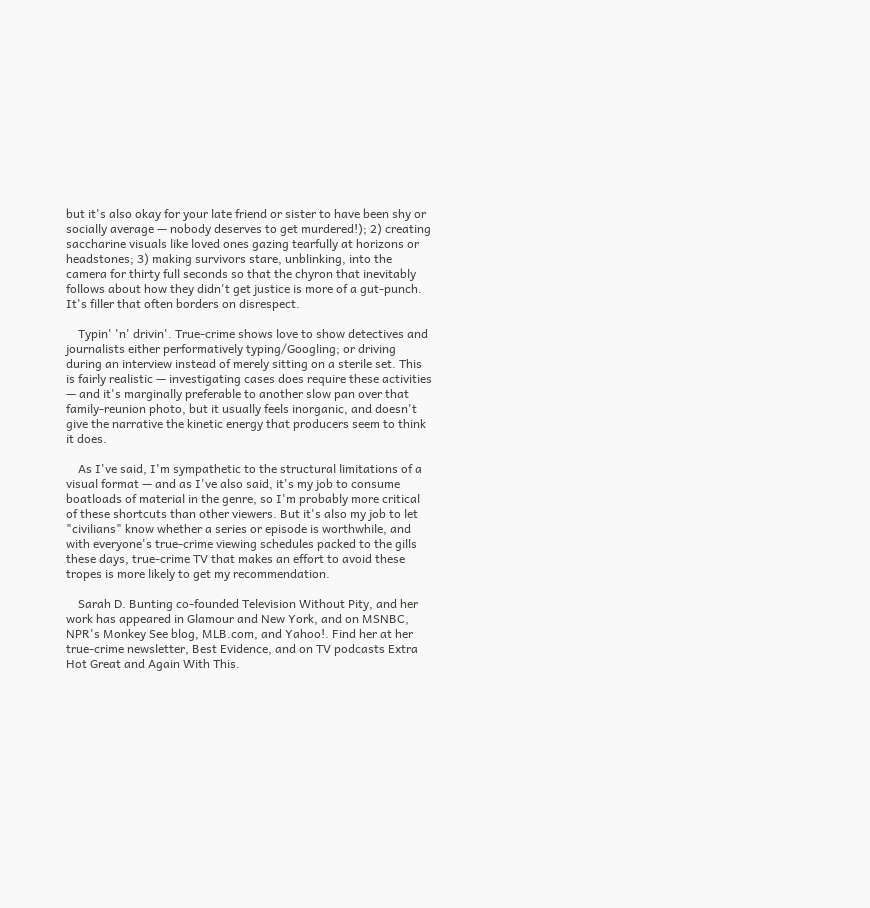but it's also okay for your late friend or sister to have been shy or socially average — nobody deserves to get murdered!); 2) creating saccharine visuals like loved ones gazing tearfully at horizons or headstones; 3) making survivors stare, unblinking, into the camera for thirty full seconds so that the chyron that inevitably follows about how they didn't get justice is more of a gut-punch. It's filler that often borders on disrespect.

    Typin' 'n' drivin'. True-crime shows love to show detectives and journalists either performatively typing/Googling; or driving during an interview instead of merely sitting on a sterile set. This is fairly realistic — investigating cases does require these activities — and it's marginally preferable to another slow pan over that family-reunion photo, but it usually feels inorganic, and doesn't give the narrative the kinetic energy that producers seem to think it does.

    As I've said, I'm sympathetic to the structural limitations of a visual format — and as I've also said, it's my job to consume boatloads of material in the genre, so I'm probably more critical of these shortcuts than other viewers. But it's also my job to let "civilians" know whether a series or episode is worthwhile, and with everyone's true-crime viewing schedules packed to the gills these days, true-crime TV that makes an effort to avoid these tropes is more likely to get my recommendation.

    Sarah D. Bunting co-founded Television Without Pity, and her work has appeared in Glamour and New York, and on MSNBC, NPR's Monkey See blog, MLB.com, and Yahoo!. Find her at her true-crime newsletter, Best Evidence, and on TV podcasts Extra Hot Great and Again With This.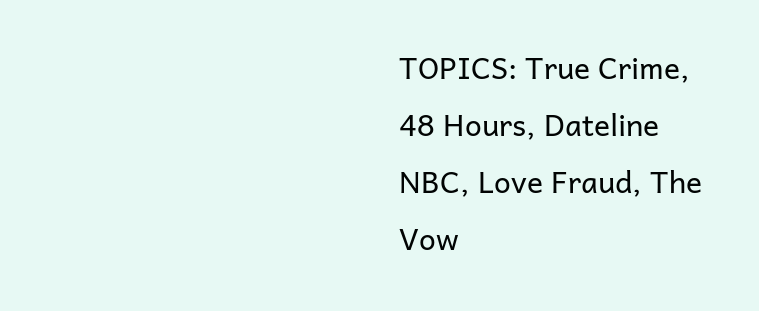TOPICS: True Crime, 48 Hours, Dateline NBC, Love Fraud, The Vow